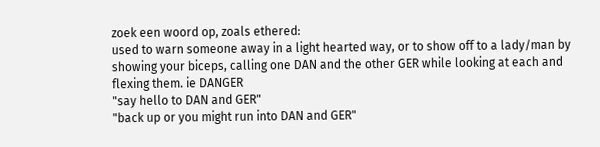zoek een woord op, zoals ethered:
used to warn someone away in a light hearted way, or to show off to a lady/man by showing your biceps, calling one DAN and the other GER while looking at each and flexing them. ie DANGER
"say hello to DAN and GER"
"back up or you might run into DAN and GER"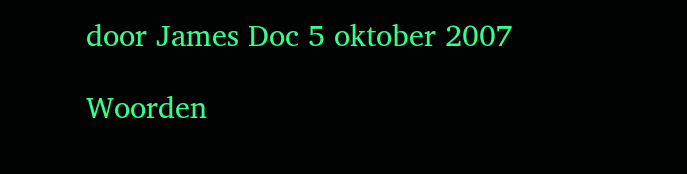door James Doc 5 oktober 2007

Woorden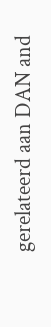gerelateerd aan DAN and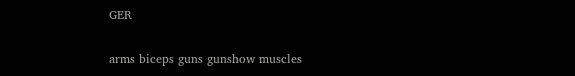GER

arms biceps guns gunshow muscles